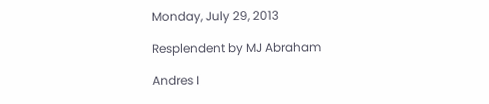Monday, July 29, 2013

Resplendent by MJ Abraham

Andres I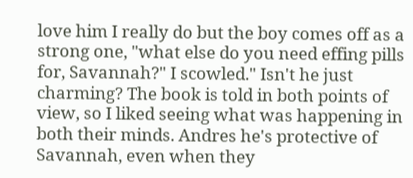love him I really do but the boy comes off as a strong one, "what else do you need effing pills for, Savannah?" I scowled." Isn't he just charming? The book is told in both points of view, so I liked seeing what was happening in both their minds. Andres he's protective of Savannah, even when they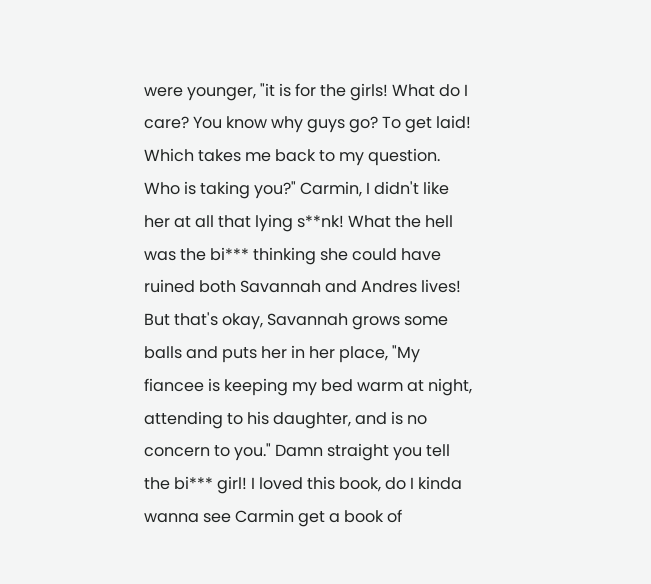were younger, "it is for the girls! What do I care? You know why guys go? To get laid! Which takes me back to my question. Who is taking you?" Carmin, I didn't like her at all that lying s**nk! What the hell was the bi*** thinking she could have ruined both Savannah and Andres lives! But that's okay, Savannah grows some balls and puts her in her place, "My fiancee is keeping my bed warm at night, attending to his daughter, and is no concern to you." Damn straight you tell the bi*** girl! I loved this book, do I kinda wanna see Carmin get a book of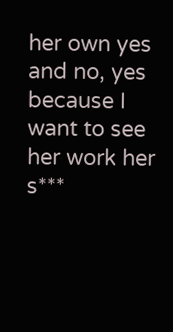her own yes and no, yes because I want to see her work her s***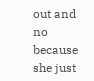out and no because she just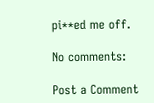pi**ed me off.

No comments:

Post a Comment